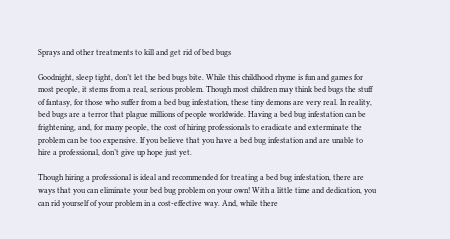Sprays and other treatments to kill and get rid of bed bugs

Goodnight, sleep tight, don’t let the bed bugs bite. While this childhood rhyme is fun and games for most people, it stems from a real, serious problem. Though most children may think bed bugs the stuff of fantasy, for those who suffer from a bed bug infestation, these tiny demons are very real. In reality, bed bugs are a terror that plague millions of people worldwide. Having a bed bug infestation can be frightening, and, for many people, the cost of hiring professionals to eradicate and exterminate the problem can be too expensive. If you believe that you have a bed bug infestation and are unable to hire a professional, don’t give up hope just yet.

Though hiring a professional is ideal and recommended for treating a bed bug infestation, there are ways that you can eliminate your bed bug problem on your own! With a little time and dedication, you can rid yourself of your problem in a cost-effective way. And, while there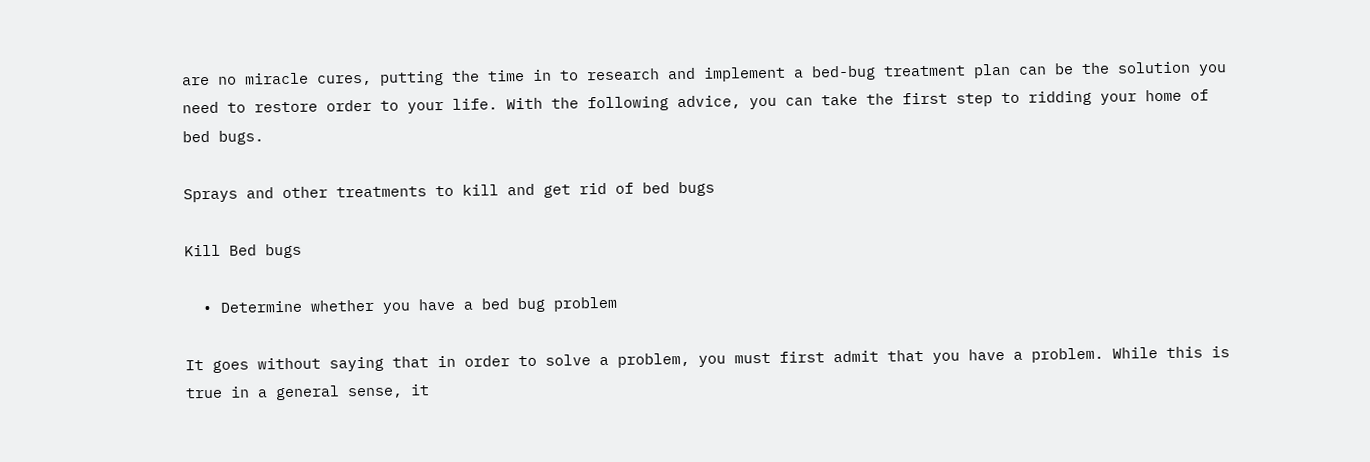are no miracle cures, putting the time in to research and implement a bed-bug treatment plan can be the solution you need to restore order to your life. With the following advice, you can take the first step to ridding your home of bed bugs.

Sprays and other treatments to kill and get rid of bed bugs

Kill Bed bugs

  • Determine whether you have a bed bug problem

It goes without saying that in order to solve a problem, you must first admit that you have a problem. While this is true in a general sense, it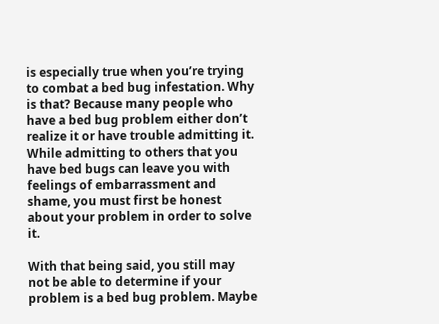is especially true when you’re trying to combat a bed bug infestation. Why is that? Because many people who have a bed bug problem either don’t realize it or have trouble admitting it. While admitting to others that you have bed bugs can leave you with feelings of embarrassment and shame, you must first be honest about your problem in order to solve it.

With that being said, you still may not be able to determine if your problem is a bed bug problem. Maybe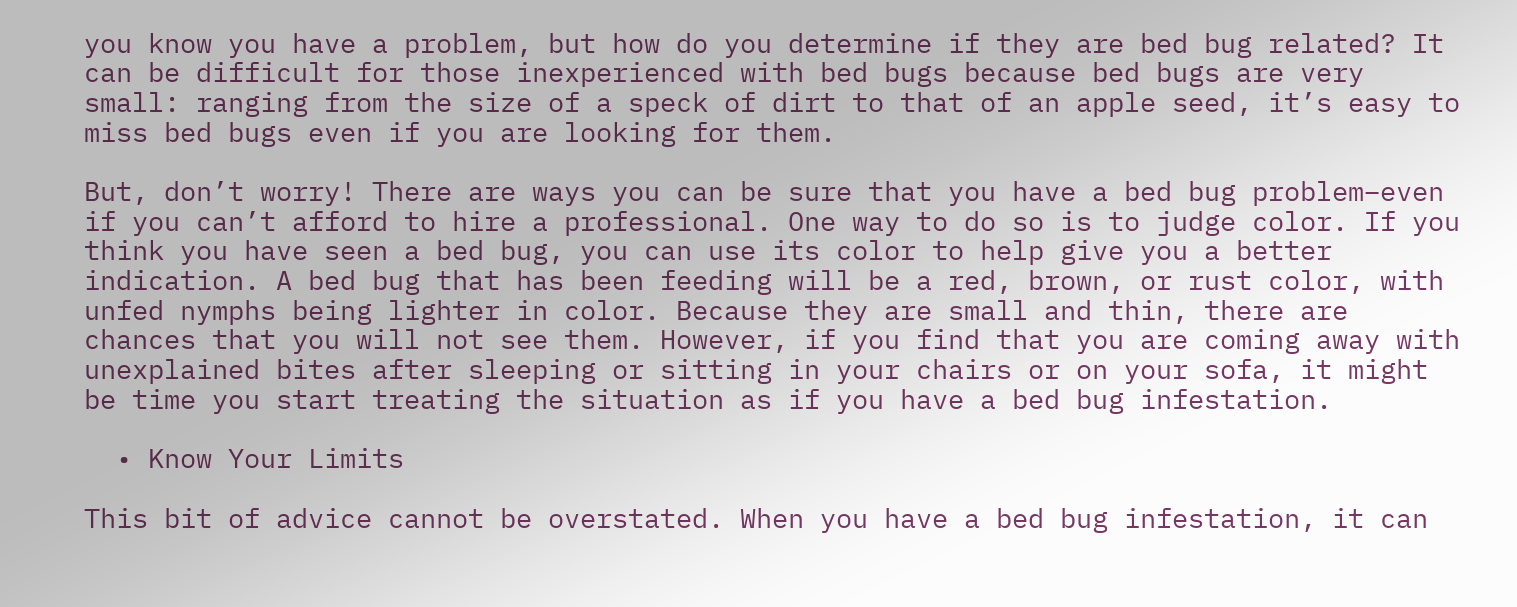you know you have a problem, but how do you determine if they are bed bug related? It can be difficult for those inexperienced with bed bugs because bed bugs are very small: ranging from the size of a speck of dirt to that of an apple seed, it’s easy to miss bed bugs even if you are looking for them.

But, don’t worry! There are ways you can be sure that you have a bed bug problem–even if you can’t afford to hire a professional. One way to do so is to judge color. If you think you have seen a bed bug, you can use its color to help give you a better indication. A bed bug that has been feeding will be a red, brown, or rust color, with unfed nymphs being lighter in color. Because they are small and thin, there are chances that you will not see them. However, if you find that you are coming away with unexplained bites after sleeping or sitting in your chairs or on your sofa, it might be time you start treating the situation as if you have a bed bug infestation.

  • Know Your Limits

This bit of advice cannot be overstated. When you have a bed bug infestation, it can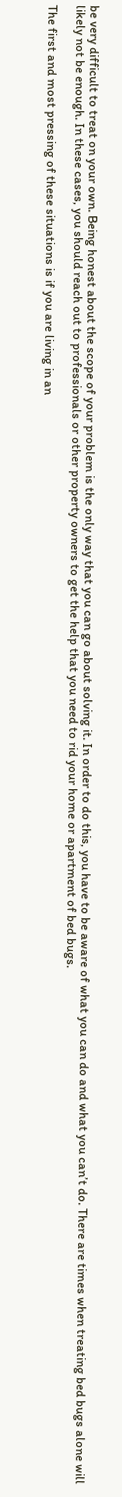be very difficult to treat on your own. Being honest about the scope of your problem is the only way that you can go about solving it. In order to do this, you have to be aware of what you can do and what you can’t do. There are times when treating bed bugs alone will likely not be enough. In these cases, you should reach out to professionals or other property owners to get the help that you need to rid your home or apartment of bed bugs.

The first and most pressing of these situations is if you are living in an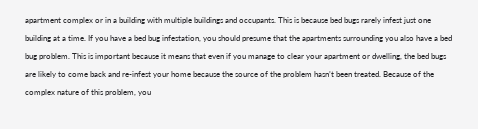apartment complex or in a building with multiple buildings and occupants. This is because bed bugs rarely infest just one building at a time. If you have a bed bug infestation, you should presume that the apartments surrounding you also have a bed bug problem. This is important because it means that even if you manage to clear your apartment or dwelling, the bed bugs are likely to come back and re-infest your home because the source of the problem hasn’t been treated. Because of the complex nature of this problem, you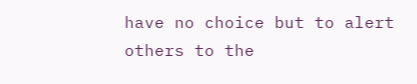have no choice but to alert others to the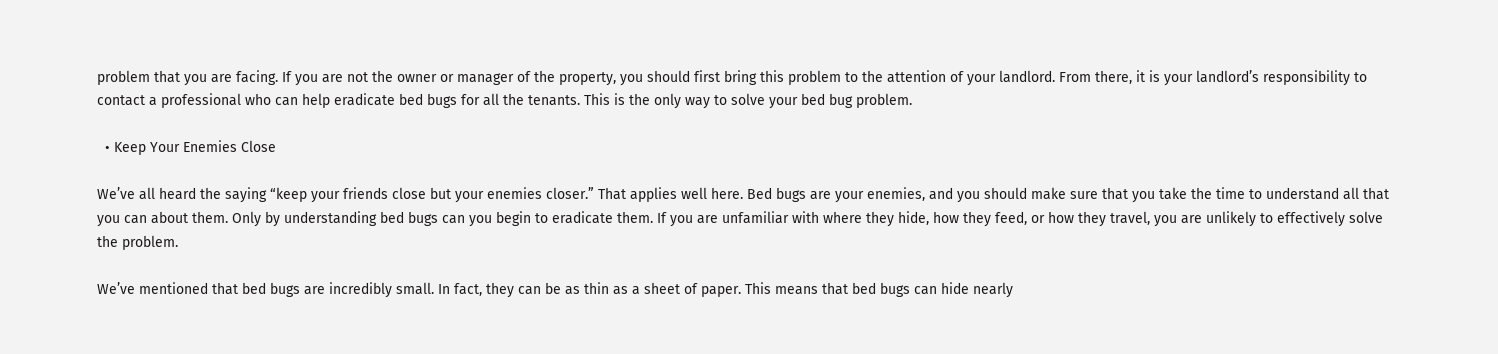problem that you are facing. If you are not the owner or manager of the property, you should first bring this problem to the attention of your landlord. From there, it is your landlord’s responsibility to contact a professional who can help eradicate bed bugs for all the tenants. This is the only way to solve your bed bug problem.

  • Keep Your Enemies Close

We’ve all heard the saying “keep your friends close but your enemies closer.” That applies well here. Bed bugs are your enemies, and you should make sure that you take the time to understand all that you can about them. Only by understanding bed bugs can you begin to eradicate them. If you are unfamiliar with where they hide, how they feed, or how they travel, you are unlikely to effectively solve the problem.

We’ve mentioned that bed bugs are incredibly small. In fact, they can be as thin as a sheet of paper. This means that bed bugs can hide nearly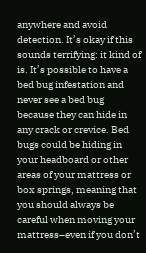anywhere and avoid detection. It’s okay if this sounds terrifying: it kind of is. It’s possible to have a bed bug infestation and never see a bed bug because they can hide in any crack or crevice. Bed bugs could be hiding in your headboard or other areas of your mattress or box springs, meaning that you should always be careful when moving your mattress–even if you don’t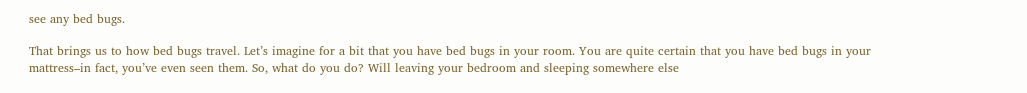see any bed bugs.

That brings us to how bed bugs travel. Let’s imagine for a bit that you have bed bugs in your room. You are quite certain that you have bed bugs in your mattress–in fact, you’ve even seen them. So, what do you do? Will leaving your bedroom and sleeping somewhere else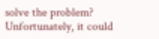solve the problem? Unfortunately, it could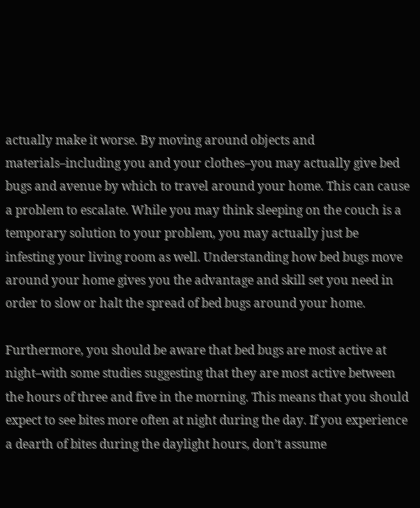actually make it worse. By moving around objects and materials–including you and your clothes–you may actually give bed bugs and avenue by which to travel around your home. This can cause a problem to escalate. While you may think sleeping on the couch is a temporary solution to your problem, you may actually just be infesting your living room as well. Understanding how bed bugs move around your home gives you the advantage and skill set you need in order to slow or halt the spread of bed bugs around your home.

Furthermore, you should be aware that bed bugs are most active at night–with some studies suggesting that they are most active between the hours of three and five in the morning. This means that you should expect to see bites more often at night during the day. If you experience a dearth of bites during the daylight hours, don’t assume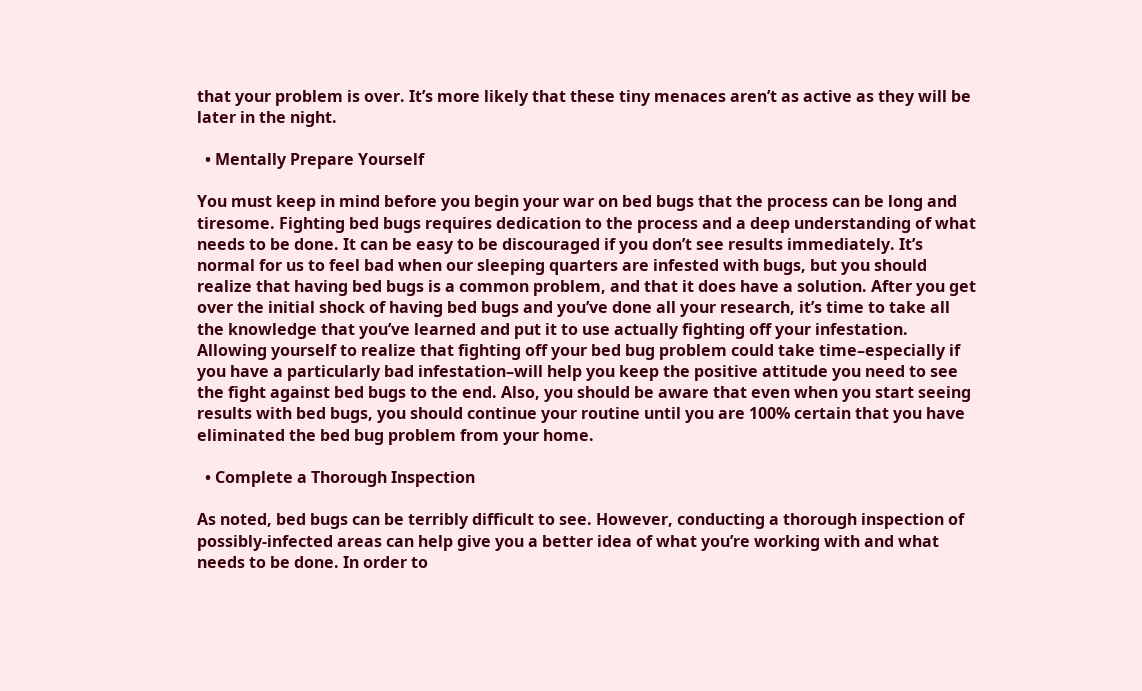that your problem is over. It’s more likely that these tiny menaces aren’t as active as they will be later in the night.

  • Mentally Prepare Yourself

You must keep in mind before you begin your war on bed bugs that the process can be long and tiresome. Fighting bed bugs requires dedication to the process and a deep understanding of what needs to be done. It can be easy to be discouraged if you don’t see results immediately. It’s normal for us to feel bad when our sleeping quarters are infested with bugs, but you should realize that having bed bugs is a common problem, and that it does have a solution. After you get over the initial shock of having bed bugs and you’ve done all your research, it’s time to take all the knowledge that you’ve learned and put it to use actually fighting off your infestation. Allowing yourself to realize that fighting off your bed bug problem could take time–especially if you have a particularly bad infestation–will help you keep the positive attitude you need to see the fight against bed bugs to the end. Also, you should be aware that even when you start seeing results with bed bugs, you should continue your routine until you are 100% certain that you have eliminated the bed bug problem from your home.

  • Complete a Thorough Inspection

As noted, bed bugs can be terribly difficult to see. However, conducting a thorough inspection of possibly-infected areas can help give you a better idea of what you’re working with and what needs to be done. In order to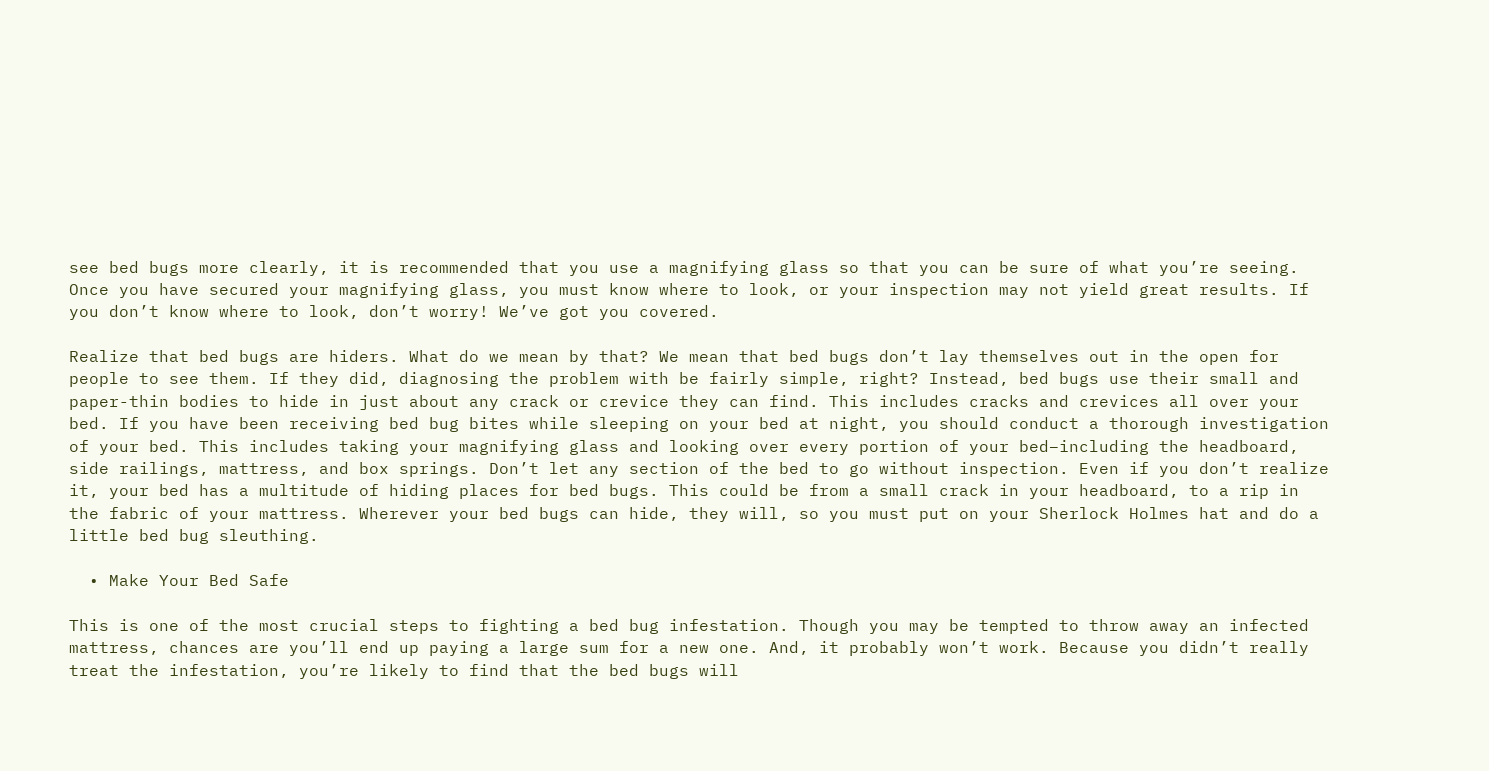see bed bugs more clearly, it is recommended that you use a magnifying glass so that you can be sure of what you’re seeing. Once you have secured your magnifying glass, you must know where to look, or your inspection may not yield great results. If you don’t know where to look, don’t worry! We’ve got you covered.

Realize that bed bugs are hiders. What do we mean by that? We mean that bed bugs don’t lay themselves out in the open for people to see them. If they did, diagnosing the problem with be fairly simple, right? Instead, bed bugs use their small and paper-thin bodies to hide in just about any crack or crevice they can find. This includes cracks and crevices all over your bed. If you have been receiving bed bug bites while sleeping on your bed at night, you should conduct a thorough investigation of your bed. This includes taking your magnifying glass and looking over every portion of your bed–including the headboard, side railings, mattress, and box springs. Don’t let any section of the bed to go without inspection. Even if you don’t realize it, your bed has a multitude of hiding places for bed bugs. This could be from a small crack in your headboard, to a rip in the fabric of your mattress. Wherever your bed bugs can hide, they will, so you must put on your Sherlock Holmes hat and do a little bed bug sleuthing.

  • Make Your Bed Safe

This is one of the most crucial steps to fighting a bed bug infestation. Though you may be tempted to throw away an infected mattress, chances are you’ll end up paying a large sum for a new one. And, it probably won’t work. Because you didn’t really treat the infestation, you’re likely to find that the bed bugs will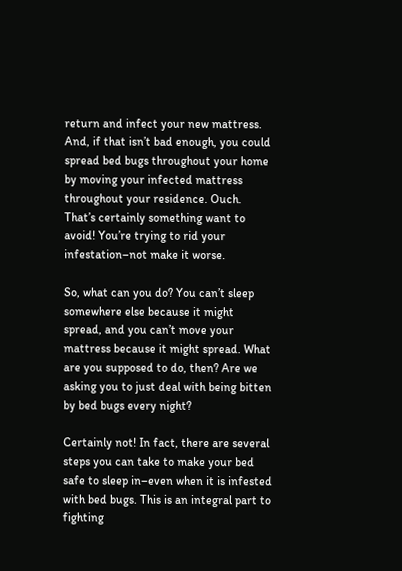return and infect your new mattress. And, if that isn’t bad enough, you could spread bed bugs throughout your home by moving your infected mattress throughout your residence. Ouch. That’s certainly something want to avoid! You’re trying to rid your infestation–not make it worse.

So, what can you do? You can’t sleep somewhere else because it might spread, and you can’t move your mattress because it might spread. What are you supposed to do, then? Are we asking you to just deal with being bitten by bed bugs every night?

Certainly not! In fact, there are several steps you can take to make your bed safe to sleep in–even when it is infested with bed bugs. This is an integral part to fighting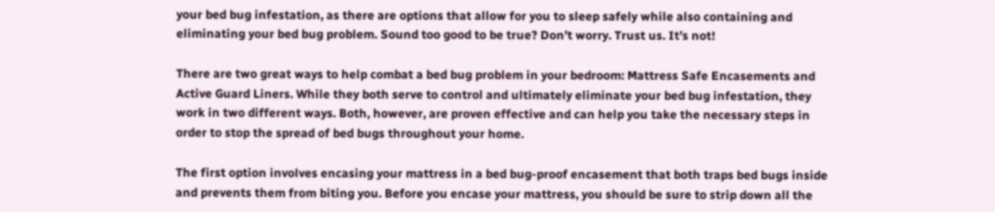your bed bug infestation, as there are options that allow for you to sleep safely while also containing and eliminating your bed bug problem. Sound too good to be true? Don’t worry. Trust us. It’s not!

There are two great ways to help combat a bed bug problem in your bedroom: Mattress Safe Encasements and Active Guard Liners. While they both serve to control and ultimately eliminate your bed bug infestation, they work in two different ways. Both, however, are proven effective and can help you take the necessary steps in order to stop the spread of bed bugs throughout your home.

The first option involves encasing your mattress in a bed bug-proof encasement that both traps bed bugs inside and prevents them from biting you. Before you encase your mattress, you should be sure to strip down all the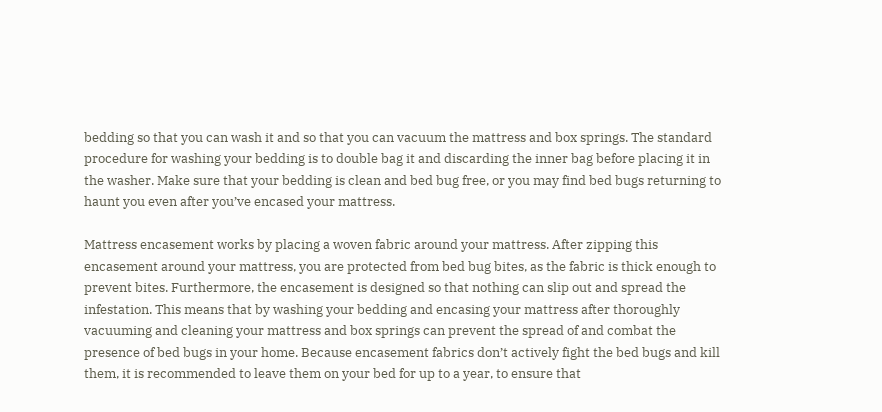bedding so that you can wash it and so that you can vacuum the mattress and box springs. The standard procedure for washing your bedding is to double bag it and discarding the inner bag before placing it in the washer. Make sure that your bedding is clean and bed bug free, or you may find bed bugs returning to haunt you even after you’ve encased your mattress.

Mattress encasement works by placing a woven fabric around your mattress. After zipping this encasement around your mattress, you are protected from bed bug bites, as the fabric is thick enough to prevent bites. Furthermore, the encasement is designed so that nothing can slip out and spread the infestation. This means that by washing your bedding and encasing your mattress after thoroughly vacuuming and cleaning your mattress and box springs can prevent the spread of and combat the presence of bed bugs in your home. Because encasement fabrics don’t actively fight the bed bugs and kill them, it is recommended to leave them on your bed for up to a year, to ensure that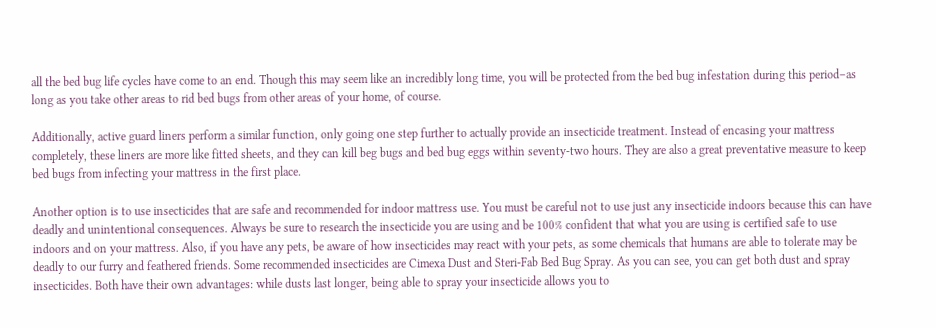all the bed bug life cycles have come to an end. Though this may seem like an incredibly long time, you will be protected from the bed bug infestation during this period–as long as you take other areas to rid bed bugs from other areas of your home, of course.

Additionally, active guard liners perform a similar function, only going one step further to actually provide an insecticide treatment. Instead of encasing your mattress completely, these liners are more like fitted sheets, and they can kill beg bugs and bed bug eggs within seventy-two hours. They are also a great preventative measure to keep bed bugs from infecting your mattress in the first place.

Another option is to use insecticides that are safe and recommended for indoor mattress use. You must be careful not to use just any insecticide indoors because this can have deadly and unintentional consequences. Always be sure to research the insecticide you are using and be 100% confident that what you are using is certified safe to use indoors and on your mattress. Also, if you have any pets, be aware of how insecticides may react with your pets, as some chemicals that humans are able to tolerate may be deadly to our furry and feathered friends. Some recommended insecticides are Cimexa Dust and Steri-Fab Bed Bug Spray. As you can see, you can get both dust and spray insecticides. Both have their own advantages: while dusts last longer, being able to spray your insecticide allows you to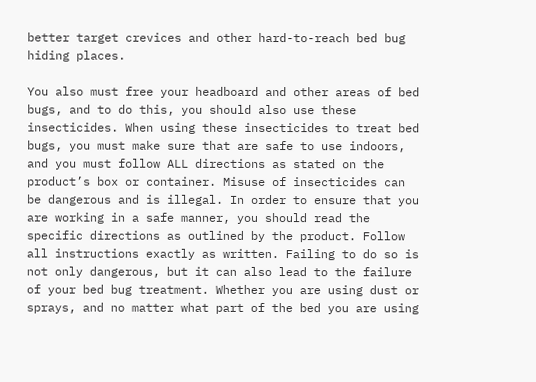better target crevices and other hard-to-reach bed bug hiding places.

You also must free your headboard and other areas of bed bugs, and to do this, you should also use these insecticides. When using these insecticides to treat bed bugs, you must make sure that are safe to use indoors, and you must follow ALL directions as stated on the product’s box or container. Misuse of insecticides can be dangerous and is illegal. In order to ensure that you are working in a safe manner, you should read the specific directions as outlined by the product. Follow all instructions exactly as written. Failing to do so is not only dangerous, but it can also lead to the failure of your bed bug treatment. Whether you are using dust or sprays, and no matter what part of the bed you are using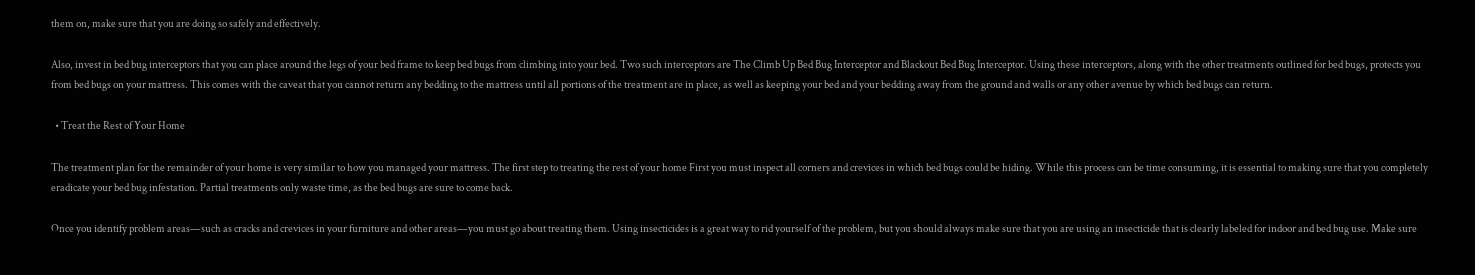them on, make sure that you are doing so safely and effectively.

Also, invest in bed bug interceptors that you can place around the legs of your bed frame to keep bed bugs from climbing into your bed. Two such interceptors are The Climb Up Bed Bug Interceptor and Blackout Bed Bug Interceptor. Using these interceptors, along with the other treatments outlined for bed bugs, protects you from bed bugs on your mattress. This comes with the caveat that you cannot return any bedding to the mattress until all portions of the treatment are in place, as well as keeping your bed and your bedding away from the ground and walls or any other avenue by which bed bugs can return.

  • Treat the Rest of Your Home

The treatment plan for the remainder of your home is very similar to how you managed your mattress. The first step to treating the rest of your home First you must inspect all corners and crevices in which bed bugs could be hiding. While this process can be time consuming, it is essential to making sure that you completely eradicate your bed bug infestation. Partial treatments only waste time, as the bed bugs are sure to come back.

Once you identify problem areas—such as cracks and crevices in your furniture and other areas—you must go about treating them. Using insecticides is a great way to rid yourself of the problem, but you should always make sure that you are using an insecticide that is clearly labeled for indoor and bed bug use. Make sure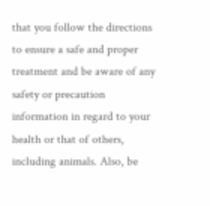that you follow the directions to ensure a safe and proper treatment and be aware of any safety or precaution information in regard to your health or that of others, including animals. Also, be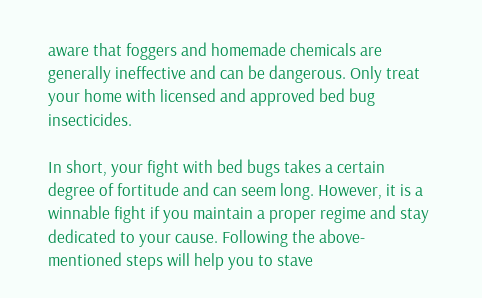aware that foggers and homemade chemicals are generally ineffective and can be dangerous. Only treat your home with licensed and approved bed bug insecticides.

In short, your fight with bed bugs takes a certain degree of fortitude and can seem long. However, it is a winnable fight if you maintain a proper regime and stay dedicated to your cause. Following the above-mentioned steps will help you to stave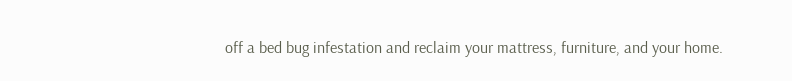off a bed bug infestation and reclaim your mattress, furniture, and your home.